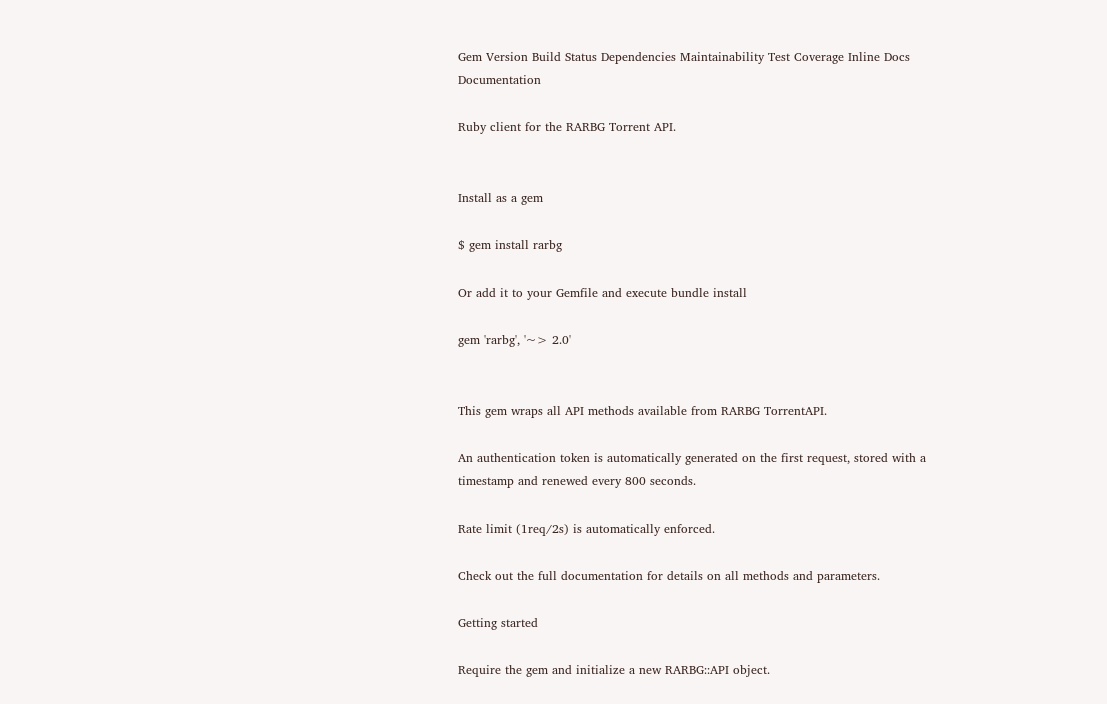Gem Version Build Status Dependencies Maintainability Test Coverage Inline Docs Documentation

Ruby client for the RARBG Torrent API.


Install as a gem

$ gem install rarbg

Or add it to your Gemfile and execute bundle install

gem 'rarbg', '~> 2.0'


This gem wraps all API methods available from RARBG TorrentAPI.

An authentication token is automatically generated on the first request, stored with a timestamp and renewed every 800 seconds.

Rate limit (1req/2s) is automatically enforced.

Check out the full documentation for details on all methods and parameters.

Getting started

Require the gem and initialize a new RARBG::API object.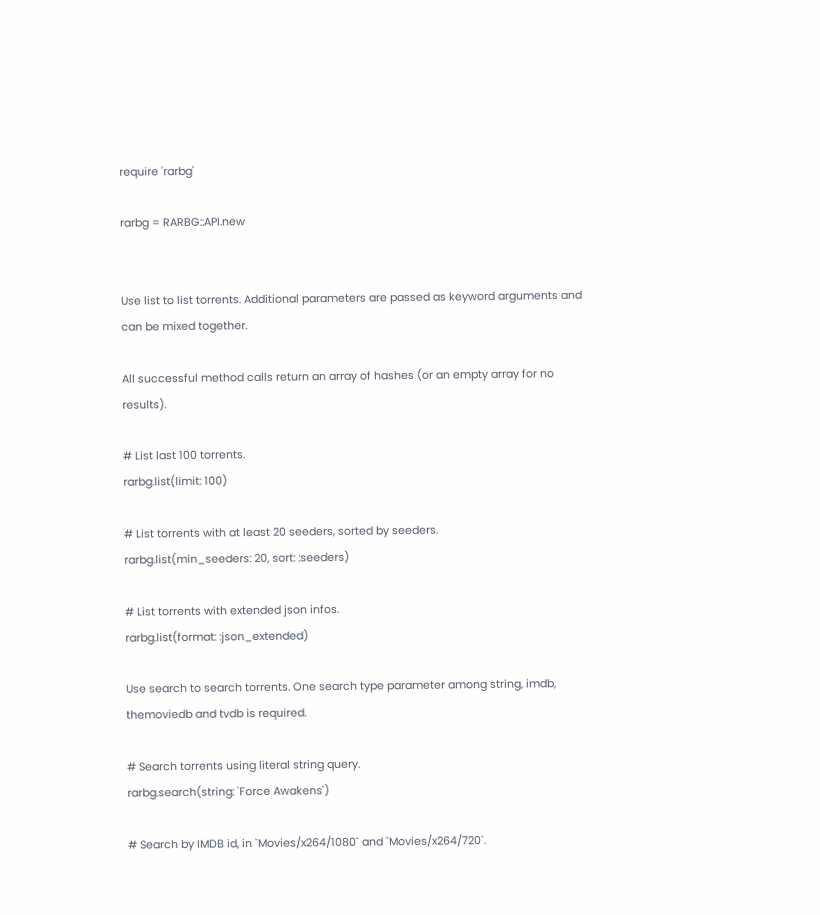require 'rarbg'

rarbg = RARBG::API.new


Use list to list torrents. Additional parameters are passed as keyword arguments and can be mixed together.

All successful method calls return an array of hashes (or an empty array for no results).

# List last 100 torrents.
rarbg.list(limit: 100)

# List torrents with at least 20 seeders, sorted by seeders.
rarbg.list(min_seeders: 20, sort: :seeders)

# List torrents with extended json infos.
rarbg.list(format: :json_extended)

Use search to search torrents. One search type parameter among string, imdb, themoviedb and tvdb is required.

# Search torrents using literal string query.
rarbg.search(string: 'Force Awakens')

# Search by IMDB id, in `Movies/x264/1080` and `Movies/x264/720`.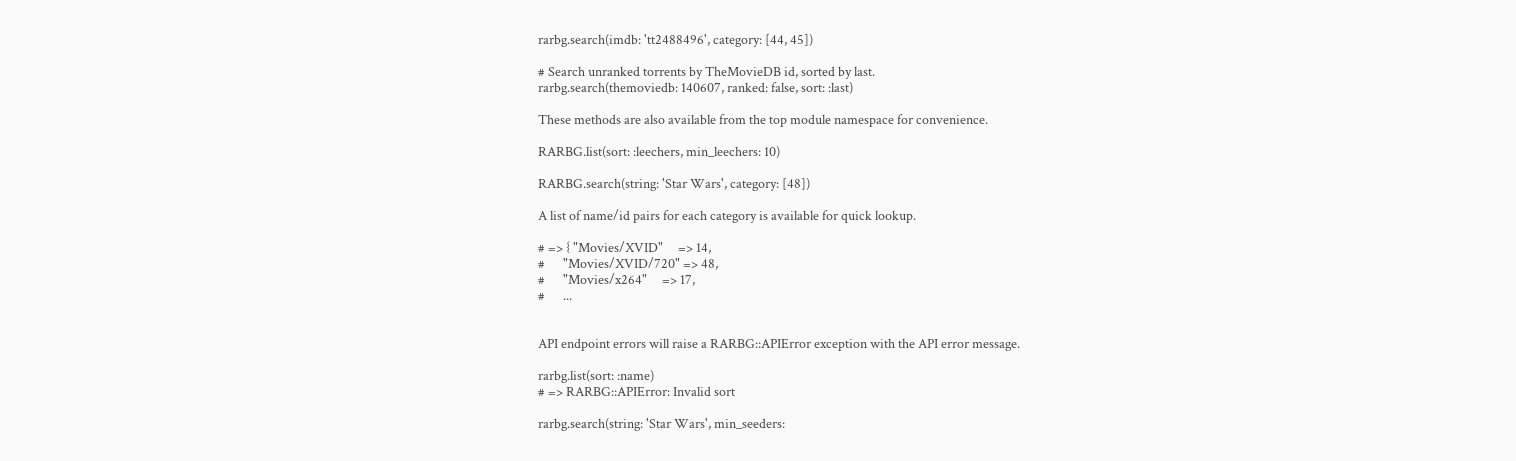rarbg.search(imdb: 'tt2488496', category: [44, 45])

# Search unranked torrents by TheMovieDB id, sorted by last.
rarbg.search(themoviedb: 140607, ranked: false, sort: :last)

These methods are also available from the top module namespace for convenience.

RARBG.list(sort: :leechers, min_leechers: 10)

RARBG.search(string: 'Star Wars', category: [48])

A list of name/id pairs for each category is available for quick lookup.

# => { "Movies/XVID"     => 14,
#      "Movies/XVID/720" => 48,
#      "Movies/x264"     => 17,
#      ...


API endpoint errors will raise a RARBG::APIError exception with the API error message.

rarbg.list(sort: :name)
# => RARBG::APIError: Invalid sort

rarbg.search(string: 'Star Wars', min_seeders: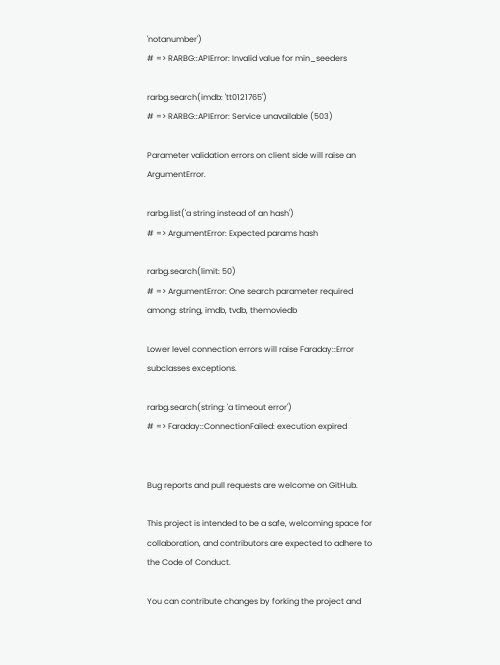'notanumber')
# => RARBG::APIError: Invalid value for min_seeders

rarbg.search(imdb: 'tt0121765')
# => RARBG::APIError: Service unavailable (503)

Parameter validation errors on client side will raise an ArgumentError.

rarbg.list('a string instead of an hash')
# => ArgumentError: Expected params hash

rarbg.search(limit: 50)
# => ArgumentError: One search parameter required among: string, imdb, tvdb, themoviedb

Lower level connection errors will raise Faraday::Error subclasses exceptions.

rarbg.search(string: 'a timeout error')
# => Faraday::ConnectionFailed: execution expired


Bug reports and pull requests are welcome on GitHub.

This project is intended to be a safe, welcoming space for collaboration, and contributors are expected to adhere to the Code of Conduct.

You can contribute changes by forking the project and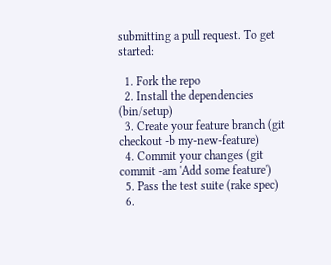submitting a pull request. To get started:

  1. Fork the repo
  2. Install the dependencies (bin/setup)
  3. Create your feature branch (git checkout -b my-new-feature)
  4. Commit your changes (git commit -am 'Add some feature')
  5. Pass the test suite (rake spec)
  6.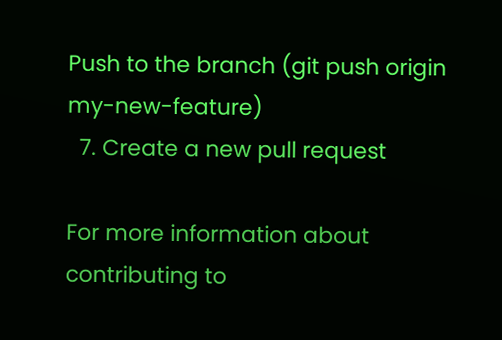Push to the branch (git push origin my-new-feature)
  7. Create a new pull request

For more information about contributing to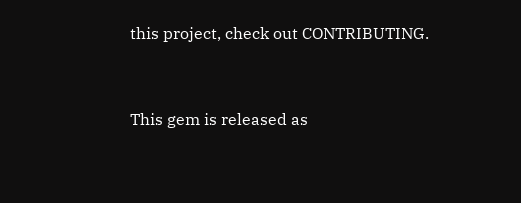this project, check out CONTRIBUTING.


This gem is released as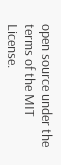open source under the terms of the MIT License.